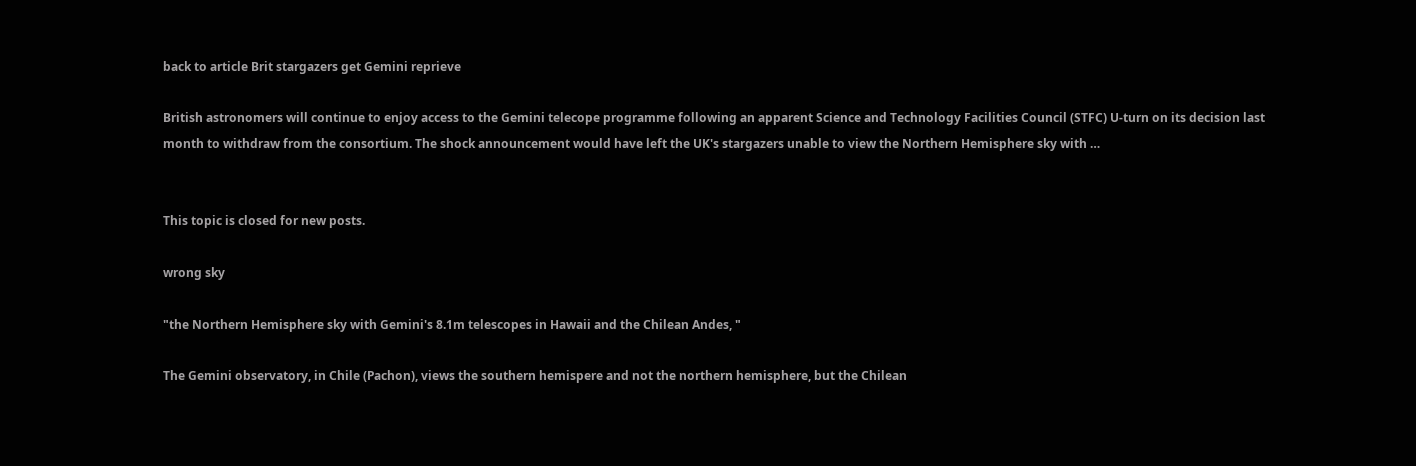back to article Brit stargazers get Gemini reprieve

British astronomers will continue to enjoy access to the Gemini telecope programme following an apparent Science and Technology Facilities Council (STFC) U-turn on its decision last month to withdraw from the consortium. The shock announcement would have left the UK's stargazers unable to view the Northern Hemisphere sky with …


This topic is closed for new posts.

wrong sky

"the Northern Hemisphere sky with Gemini's 8.1m telescopes in Hawaii and the Chilean Andes, "

The Gemini observatory, in Chile (Pachon), views the southern hemispere and not the northern hemisphere, but the Chilean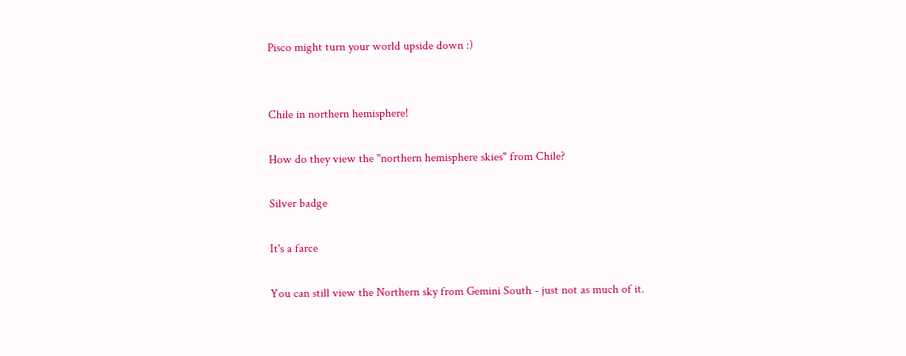Pisco might turn your world upside down :)


Chile in northern hemisphere!

How do they view the "northern hemisphere skies" from Chile?

Silver badge

It's a farce

You can still view the Northern sky from Gemini South - just not as much of it.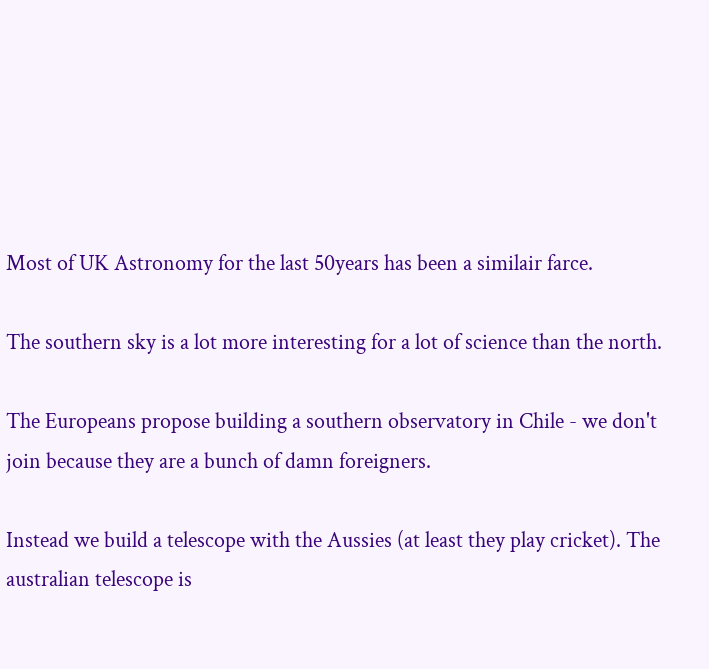Most of UK Astronomy for the last 50years has been a similair farce.

The southern sky is a lot more interesting for a lot of science than the north.

The Europeans propose building a southern observatory in Chile - we don't join because they are a bunch of damn foreigners.

Instead we build a telescope with the Aussies (at least they play cricket). The australian telescope is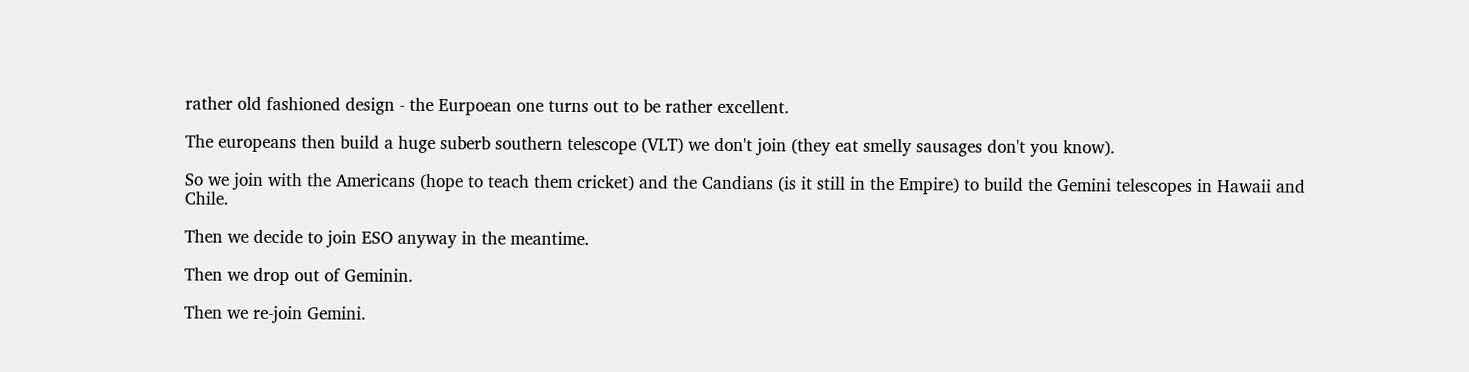rather old fashioned design - the Eurpoean one turns out to be rather excellent.

The europeans then build a huge suberb southern telescope (VLT) we don't join (they eat smelly sausages don't you know).

So we join with the Americans (hope to teach them cricket) and the Candians (is it still in the Empire) to build the Gemini telescopes in Hawaii and Chile.

Then we decide to join ESO anyway in the meantime.

Then we drop out of Geminin.

Then we re-join Gemini.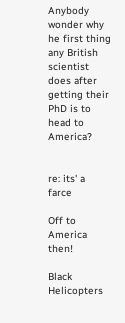Anybody wonder why he first thing any British scientist does after getting their PhD is to head to America?


re: its' a farce

Off to America then!

Black Helicopters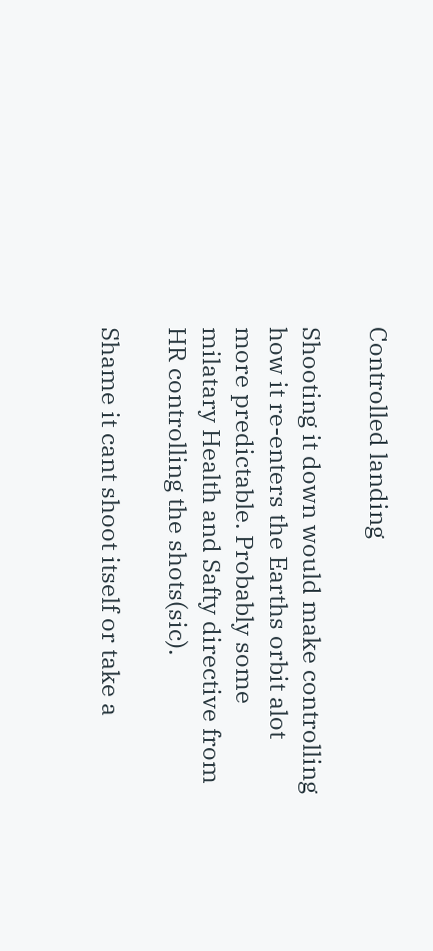Controlled landing

Shooting it down would make controlling how it re-enters the Earths orbit alot more predictable. Probably some milatary Health and Safty directive from HR controlling the shots(sic).

Shame it cant shoot itself or take a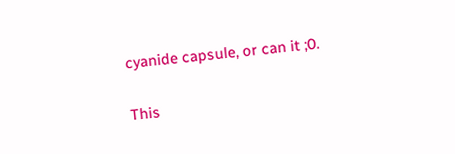cyanide capsule, or can it ;0.

This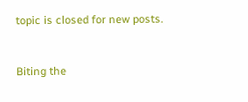topic is closed for new posts.


Biting the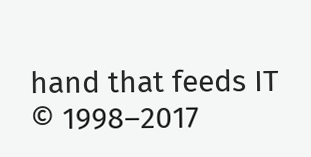hand that feeds IT © 1998–2017